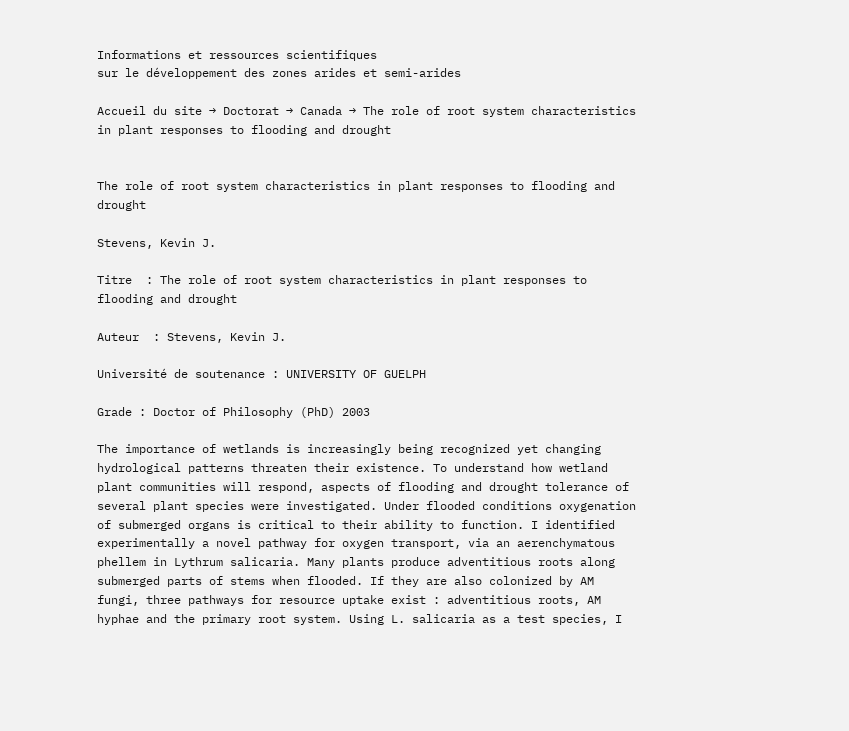Informations et ressources scientifiques
sur le développement des zones arides et semi-arides

Accueil du site → Doctorat → Canada → The role of root system characteristics in plant responses to flooding and drought


The role of root system characteristics in plant responses to flooding and drought

Stevens, Kevin J.

Titre  : The role of root system characteristics in plant responses to flooding and drought

Auteur  : Stevens, Kevin J.

Université de soutenance : UNIVERSITY OF GUELPH

Grade : Doctor of Philosophy (PhD) 2003

The importance of wetlands is increasingly being recognized yet changing hydrological patterns threaten their existence. To understand how wetland plant communities will respond, aspects of flooding and drought tolerance of several plant species were investigated. Under flooded conditions oxygenation of submerged organs is critical to their ability to function. I identified experimentally a novel pathway for oxygen transport, via an aerenchymatous phellem in Lythrum salicaria. Many plants produce adventitious roots along submerged parts of stems when flooded. If they are also colonized by AM fungi, three pathways for resource uptake exist : adventitious roots, AM hyphae and the primary root system. Using L. salicaria as a test species, I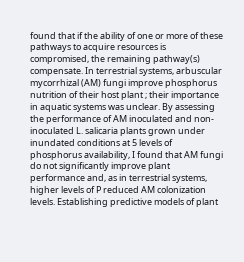found that if the ability of one or more of these pathways to acquire resources is compromised, the remaining pathway(s) compensate. In terrestrial systems, arbuscular mycorrhizal (AM) fungi improve phosphorus nutrition of their host plant ; their importance in aquatic systems was unclear. By assessing the performance of AM inoculated and non-inoculated L. salicaria plants grown under inundated conditions at 5 levels of phosphorus availability, I found that AM fungi do not significantly improve plant performance and, as in terrestrial systems, higher levels of P reduced AM colonization levels. Establishing predictive models of plant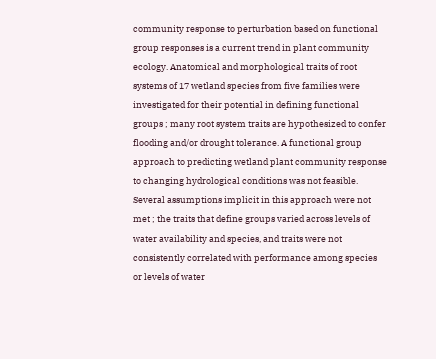community response to perturbation based on functional group responses is a current trend in plant community ecology. Anatomical and morphological traits of root systems of 17 wetland species from five families were investigated for their potential in defining functional groups ; many root system traits are hypothesized to confer flooding and/or drought tolerance. A functional group approach to predicting wetland plant community response to changing hydrological conditions was not feasible. Several assumptions implicit in this approach were not met ; the traits that define groups varied across levels of water availability and species, and traits were not consistently correlated with performance among species or levels of water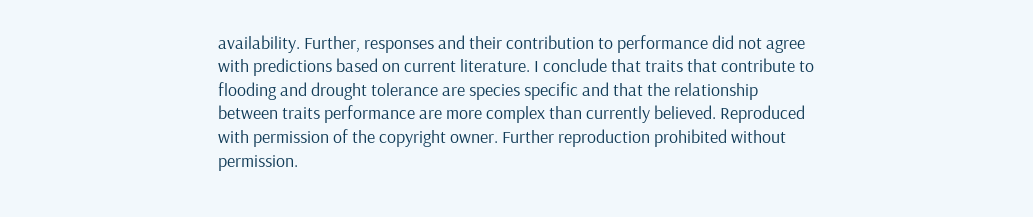availability. Further, responses and their contribution to performance did not agree with predictions based on current literature. I conclude that traits that contribute to flooding and drought tolerance are species specific and that the relationship between traits performance are more complex than currently believed. Reproduced with permission of the copyright owner. Further reproduction prohibited without permission.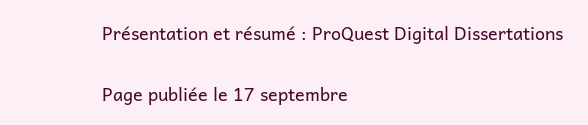Présentation et résumé : ProQuest Digital Dissertations

Page publiée le 17 septembre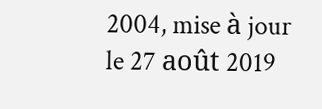2004, mise à jour le 27 août 2019